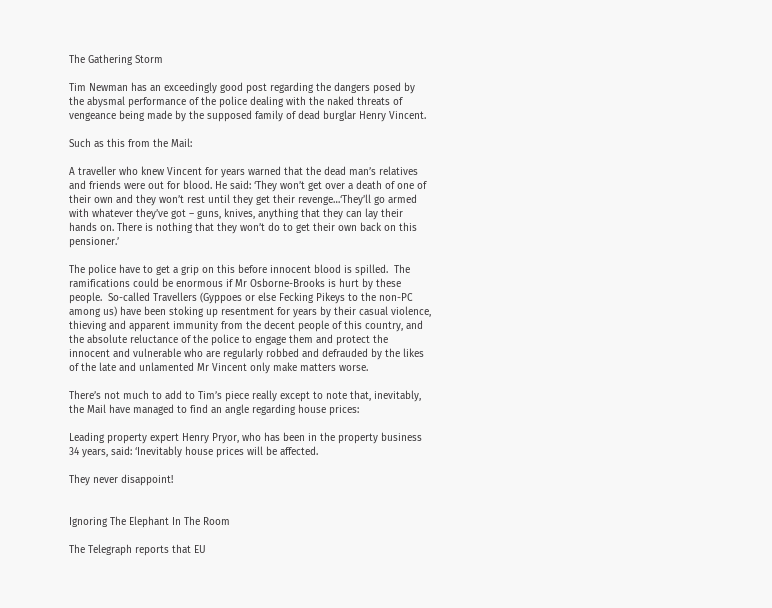The Gathering Storm

Tim Newman has an exceedingly good post regarding the dangers posed by the abysmal performance of the police dealing with the naked threats of vengeance being made by the supposed family of dead burglar Henry Vincent.

Such as this from the Mail:

A traveller who knew Vincent for years warned that the dead man’s relatives and friends were out for blood. He said: ‘They won’t get over a death of one of their own and they won’t rest until they get their revenge…‘They’ll go armed with whatever they’ve got – guns, knives, anything that they can lay their hands on. There is nothing that they won’t do to get their own back on this pensioner.’

The police have to get a grip on this before innocent blood is spilled.  The ramifications could be enormous if Mr Osborne-Brooks is hurt by these people.  So-called Travellers (Gyppoes or else Fecking Pikeys to the non-PC among us) have been stoking up resentment for years by their casual violence, thieving and apparent immunity from the decent people of this country, and the absolute reluctance of the police to engage them and protect the innocent and vulnerable who are regularly robbed and defrauded by the likes of the late and unlamented Mr Vincent only make matters worse.

There’s not much to add to Tim’s piece really except to note that, inevitably, the Mail have managed to find an angle regarding house prices:

Leading property expert Henry Pryor, who has been in the property business 34 years, said: ‘Inevitably house prices will be affected.

They never disappoint!


Ignoring The Elephant In The Room

The Telegraph reports that EU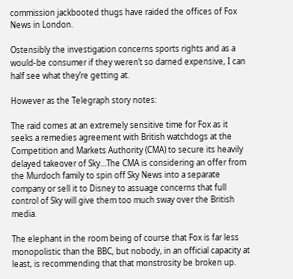commission jackbooted thugs have raided the offices of Fox News in London.

Ostensibly the investigation concerns sports rights and as a would-be consumer if they weren’t so darned expensive, I can half see what they’re getting at.

However as the Telegraph story notes:

The raid comes at an extremely sensitive time for Fox as it seeks a remedies agreement with British watchdogs at the Competition and Markets Authority (CMA) to secure its heavily delayed takeover of Sky…The CMA is considering an offer from the Murdoch family to spin off Sky News into a separate company or sell it to Disney to assuage concerns that full control of Sky will give them too much sway over the British media.

The elephant in the room being of course that Fox is far less monopolistic than the BBC, but nobody, in an official capacity at least, is recommending that that monstrosity be broken up.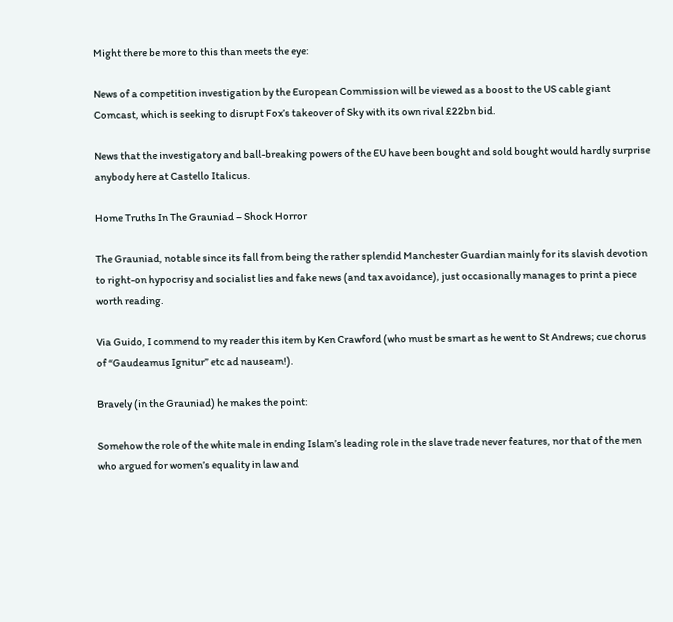Might there be more to this than meets the eye:

News of a competition investigation by the European Commission will be viewed as a boost to the US cable giant Comcast, which is seeking to disrupt Fox’s takeover of Sky with its own rival £22bn bid.

News that the investigatory and ball-breaking powers of the EU have been bought and sold bought would hardly surprise anybody here at Castello Italicus.

Home Truths In The Grauniad – Shock Horror

The Grauniad, notable since its fall from being the rather splendid Manchester Guardian mainly for its slavish devotion to right-on hypocrisy and socialist lies and fake news (and tax avoidance), just occasionally manages to print a piece worth reading.

Via Guido, I commend to my reader this item by Ken Crawford (who must be smart as he went to St Andrews; cue chorus of “Gaudeamus Ignitur” etc ad nauseam!).

Bravely (in the Grauniad) he makes the point:

Somehow the role of the white male in ending Islam’s leading role in the slave trade never features, nor that of the men who argued for women’s equality in law and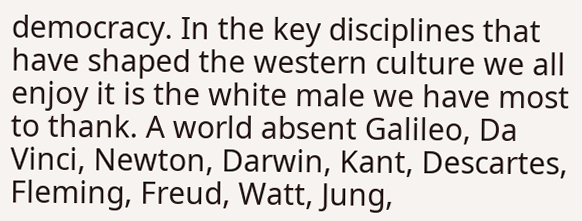democracy. In the key disciplines that have shaped the western culture we all enjoy it is the white male we have most to thank. A world absent Galileo, Da Vinci, Newton, Darwin, Kant, Descartes, Fleming, Freud, Watt, Jung,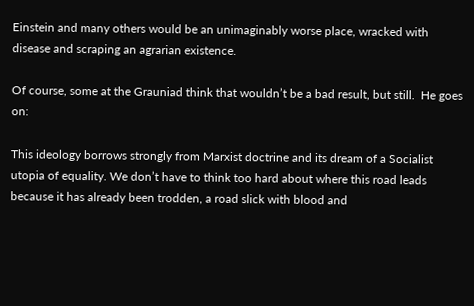Einstein and many others would be an unimaginably worse place, wracked with disease and scraping an agrarian existence.

Of course, some at the Grauniad think that wouldn’t be a bad result, but still.  He goes on:

This ideology borrows strongly from Marxist doctrine and its dream of a Socialist utopia of equality. We don’t have to think too hard about where this road leads because it has already been trodden, a road slick with blood and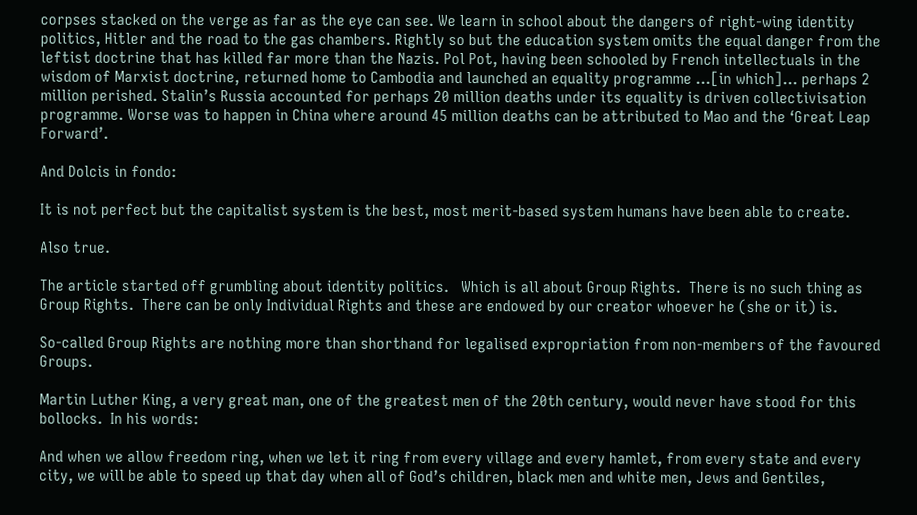corpses stacked on the verge as far as the eye can see. We learn in school about the dangers of right-wing identity politics, Hitler and the road to the gas chambers. Rightly so but the education system omits the equal danger from the leftist doctrine that has killed far more than the Nazis. Pol Pot, having been schooled by French intellectuals in the wisdom of Marxist doctrine, returned home to Cambodia and launched an equality programme …[in which]… perhaps 2 million perished. Stalin’s Russia accounted for perhaps 20 million deaths under its equality is driven collectivisation programme. Worse was to happen in China where around 45 million deaths can be attributed to Mao and the ‘Great Leap Forward’.

And Dolcis in fondo:

It is not perfect but the capitalist system is the best, most merit-based system humans have been able to create.

Also true.

The article started off grumbling about identity politics.   Which is all about Group Rights.  There is no such thing as Group Rights.  There can be only Individual Rights and these are endowed by our creator whoever he (she or it) is.

So-called Group Rights are nothing more than shorthand for legalised expropriation from non-members of the favoured Groups.

Martin Luther King, a very great man, one of the greatest men of the 20th century, would never have stood for this bollocks.  In his words:

And when we allow freedom ring, when we let it ring from every village and every hamlet, from every state and every city, we will be able to speed up that day when all of God’s children, black men and white men, Jews and Gentiles,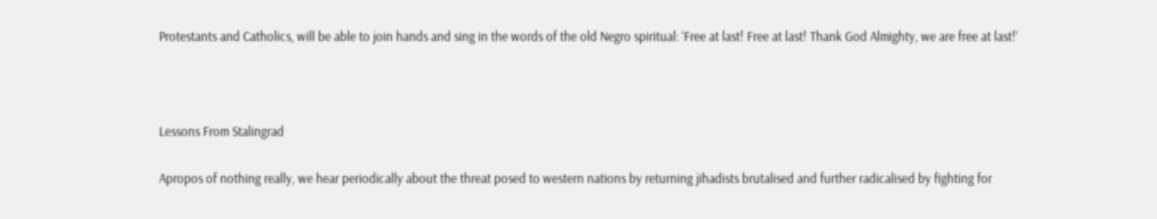Protestants and Catholics, will be able to join hands and sing in the words of the old Negro spiritual: ‘Free at last! Free at last! Thank God Almighty, we are free at last!’



Lessons From Stalingrad

Apropos of nothing really, we hear periodically about the threat posed to western nations by returning jihadists brutalised and further radicalised by fighting for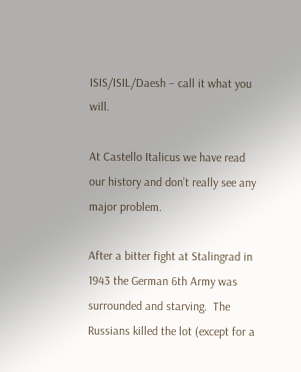ISIS/ISIL/Daesh – call it what you will.

At Castello Italicus we have read our history and don’t really see any major problem.

After a bitter fight at Stalingrad in 1943 the German 6th Army was surrounded and starving.  The Russians killed the lot (except for a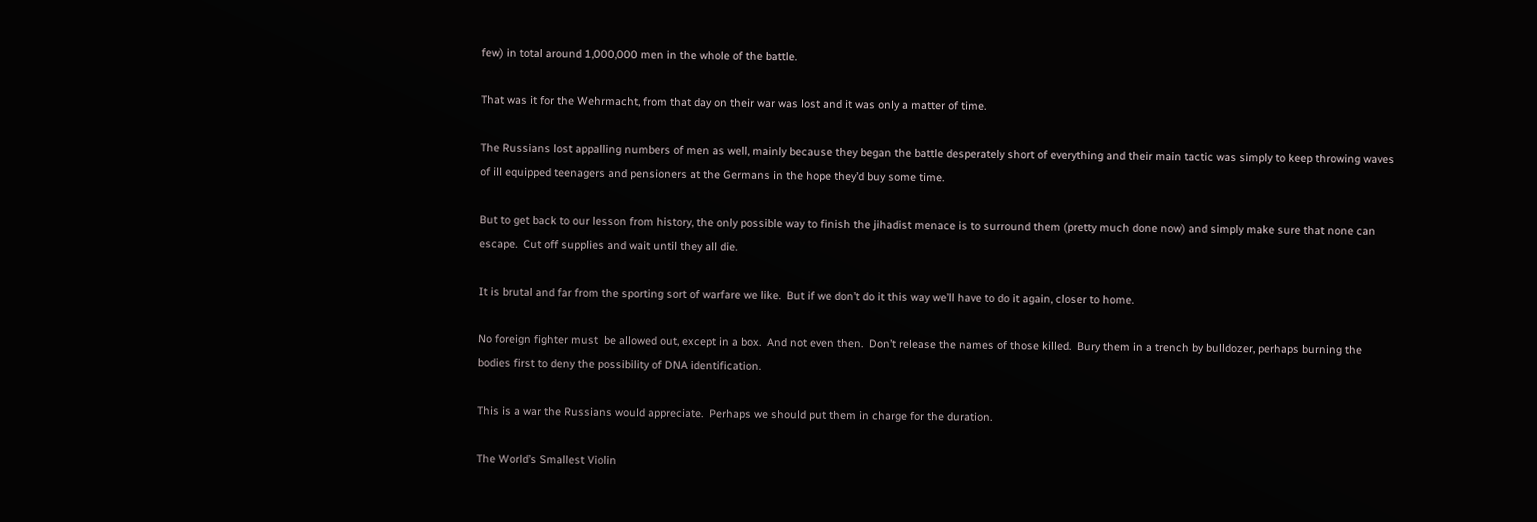few) in total around 1,000,000 men in the whole of the battle.

That was it for the Wehrmacht, from that day on their war was lost and it was only a matter of time.

The Russians lost appalling numbers of men as well, mainly because they began the battle desperately short of everything and their main tactic was simply to keep throwing waves of ill equipped teenagers and pensioners at the Germans in the hope they’d buy some time.

But to get back to our lesson from history, the only possible way to finish the jihadist menace is to surround them (pretty much done now) and simply make sure that none can escape.  Cut off supplies and wait until they all die.

It is brutal and far from the sporting sort of warfare we like.  But if we don’t do it this way we’ll have to do it again, closer to home.

No foreign fighter must  be allowed out, except in a box.  And not even then.  Don’t release the names of those killed.  Bury them in a trench by bulldozer, perhaps burning the bodies first to deny the possibility of DNA identification.

This is a war the Russians would appreciate.  Perhaps we should put them in charge for the duration.

The World’s Smallest Violin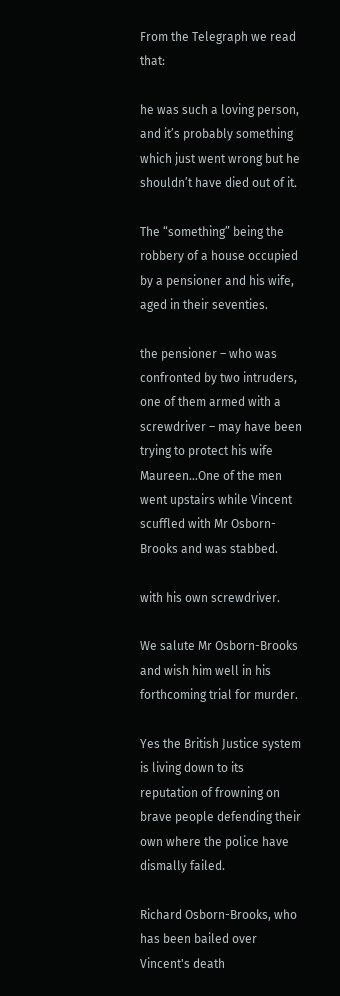From the Telegraph we read that:

he was such a loving person, and it’s probably something which just went wrong but he shouldn’t have died out of it.

The “something” being the robbery of a house occupied by a pensioner and his wife, aged in their seventies.

the pensioner – who was confronted by two intruders, one of them armed with a screwdriver – may have been trying to protect his wife Maureen…One of the men went upstairs while Vincent scuffled with Mr Osborn-Brooks and was stabbed.

with his own screwdriver.

We salute Mr Osborn-Brooks and wish him well in his forthcoming trial for murder.

Yes the British Justice system is living down to its reputation of frowning on brave people defending their own where the police have dismally failed.

Richard Osborn-Brooks, who has been bailed over Vincent's death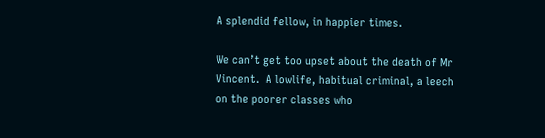A splendid fellow, in happier times.

We can’t get too upset about the death of Mr Vincent.  A lowlife, habitual criminal, a leech on the poorer classes who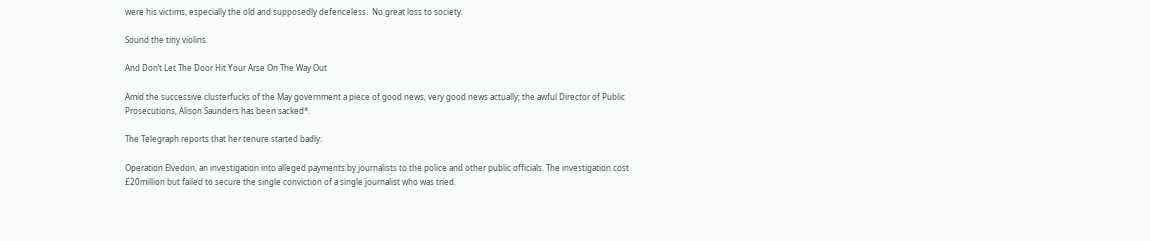were his victims, especially the old and supposedly defenceless.  No great loss to society.

Sound the tiny violins.

And Don’t Let The Door Hit Your Arse On The Way Out

Amid the successive clusterfucks of the May government a piece of good news, very good news actually; the awful Director of Public Prosecutions, Alison Saunders has been sacked*.

The Telegraph reports that her tenure started badly:

Operation Elvedon, an investigation into alleged payments by journalists to the police and other public officials. The investigation cost £20million but failed to secure the single conviction of a single journalist who was tried.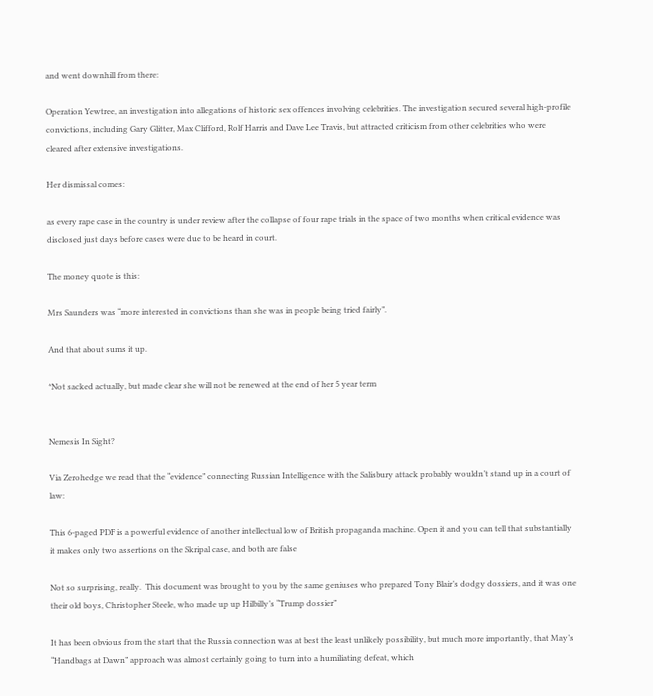and went downhill from there:

Operation Yewtree, an investigation into allegations of historic sex offences involving celebrities. The investigation secured several high-profile convictions, including Gary Glitter, Max Clifford, Rolf Harris and Dave Lee Travis, but attracted criticism from other celebrities who were cleared after extensive investigations.

Her dismissal comes:

as every rape case in the country is under review after the collapse of four rape trials in the space of two months when critical evidence was disclosed just days before cases were due to be heard in court.

The money quote is this:

Mrs Saunders was “more interested in convictions than she was in people being tried fairly”.

And that about sums it up.

*Not sacked actually, but made clear she will not be renewed at the end of her 5 year term


Nemesis In Sight?

Via Zerohedge we read that the “evidence” connecting Russian Intelligence with the Salisbury attack probably wouldn’t stand up in a court of law:

This 6-paged PDF is a powerful evidence of another intellectual low of British propaganda machine. Open it and you can tell that substantially it makes only two assertions on the Skripal case, and both are false

Not so surprising, really.  This document was brought to you by the same geniuses who prepared Tony Blair’s dodgy dossiers, and it was one their old boys, Christopher Steele, who made up up Hilbilly’s “Trump dossier”

It has been obvious from the start that the Russia connection was at best the least unlikely possibility, but much more importantly, that May’s “Handbags at Dawn” approach was almost certainly going to turn into a humiliating defeat, which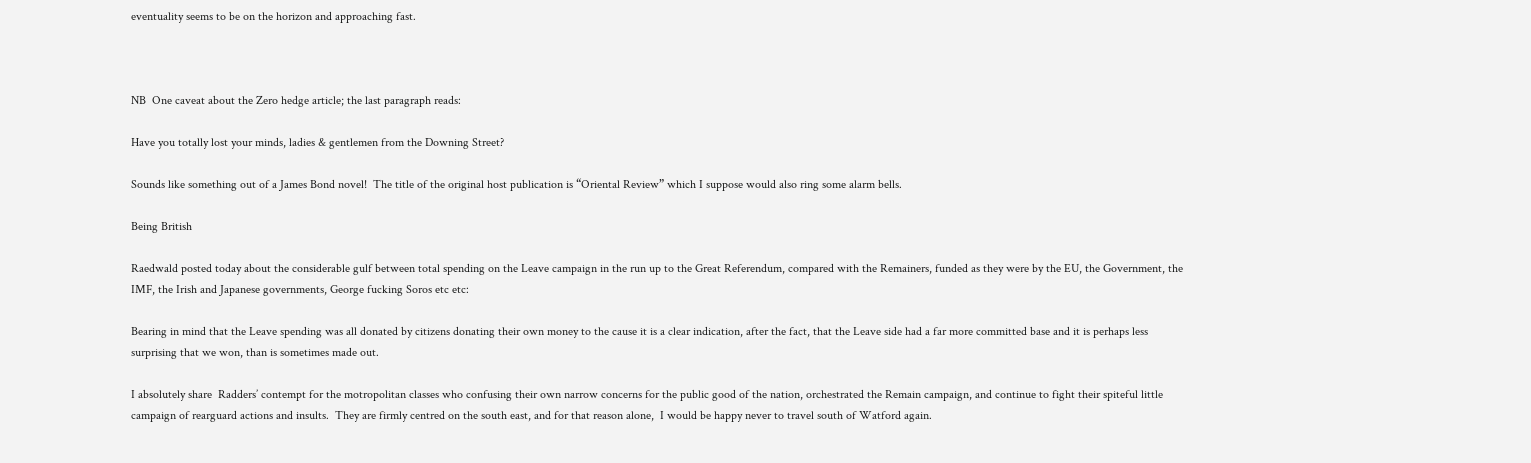eventuality seems to be on the horizon and approaching fast.



NB  One caveat about the Zero hedge article; the last paragraph reads:

Have you totally lost your minds, ladies & gentlemen from the Downing Street?

Sounds like something out of a James Bond novel!  The title of the original host publication is “Oriental Review” which I suppose would also ring some alarm bells.

Being British

Raedwald posted today about the considerable gulf between total spending on the Leave campaign in the run up to the Great Referendum, compared with the Remainers, funded as they were by the EU, the Government, the IMF, the Irish and Japanese governments, George fucking Soros etc etc:

Bearing in mind that the Leave spending was all donated by citizens donating their own money to the cause it is a clear indication, after the fact, that the Leave side had a far more committed base and it is perhaps less surprising that we won, than is sometimes made out.

I absolutely share  Radders’ contempt for the motropolitan classes who confusing their own narrow concerns for the public good of the nation, orchestrated the Remain campaign, and continue to fight their spiteful little campaign of rearguard actions and insults.  They are firmly centred on the south east, and for that reason alone,  I would be happy never to travel south of Watford again.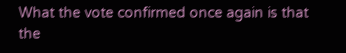What the vote confirmed once again is that the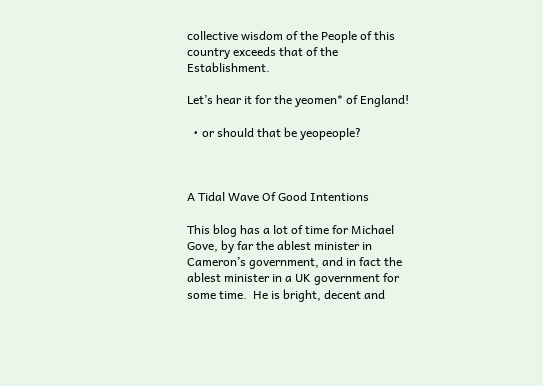collective wisdom of the People of this country exceeds that of the Establishment.

Let’s hear it for the yeomen* of England!

  • or should that be yeopeople?



A Tidal Wave Of Good Intentions

This blog has a lot of time for Michael Gove, by far the ablest minister in Cameron’s government, and in fact the ablest minister in a UK government for some time.  He is bright, decent and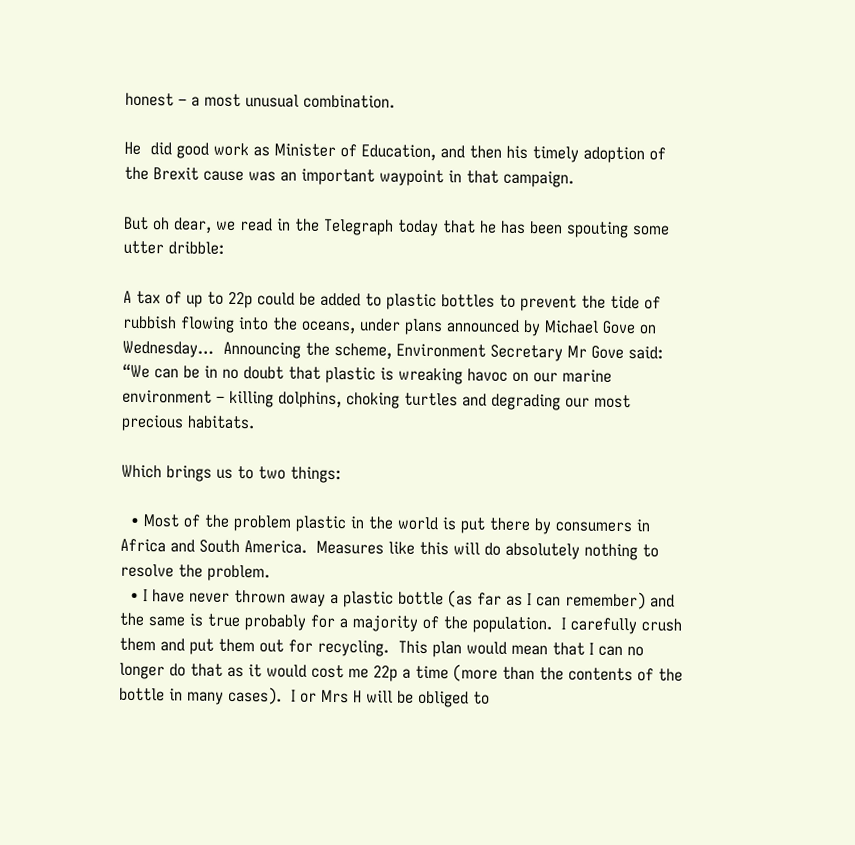honest – a most unusual combination.

He  did good work as Minister of Education, and then his timely adoption of the Brexit cause was an important waypoint in that campaign.

But oh dear, we read in the Telegraph today that he has been spouting some utter dribble:

A tax of up to 22p could be added to plastic bottles to prevent the tide of rubbish flowing into the oceans, under plans announced by Michael Gove on Wednesday…  Announcing the scheme, Environment Secretary Mr Gove said: “We can be in no doubt that plastic is wreaking havoc on our marine environment – killing dolphins, choking turtles and degrading our most precious habitats.

Which brings us to two things:

  • Most of the problem plastic in the world is put there by consumers in Africa and South America.  Measures like this will do absolutely nothing to resolve the problem.
  • I have never thrown away a plastic bottle (as far as I can remember) and the same is true probably for a majority of the population.  I carefully crush them and put them out for recycling.  This plan would mean that I can no longer do that as it would cost me 22p a time (more than the contents of the bottle in many cases).  I or Mrs H will be obliged to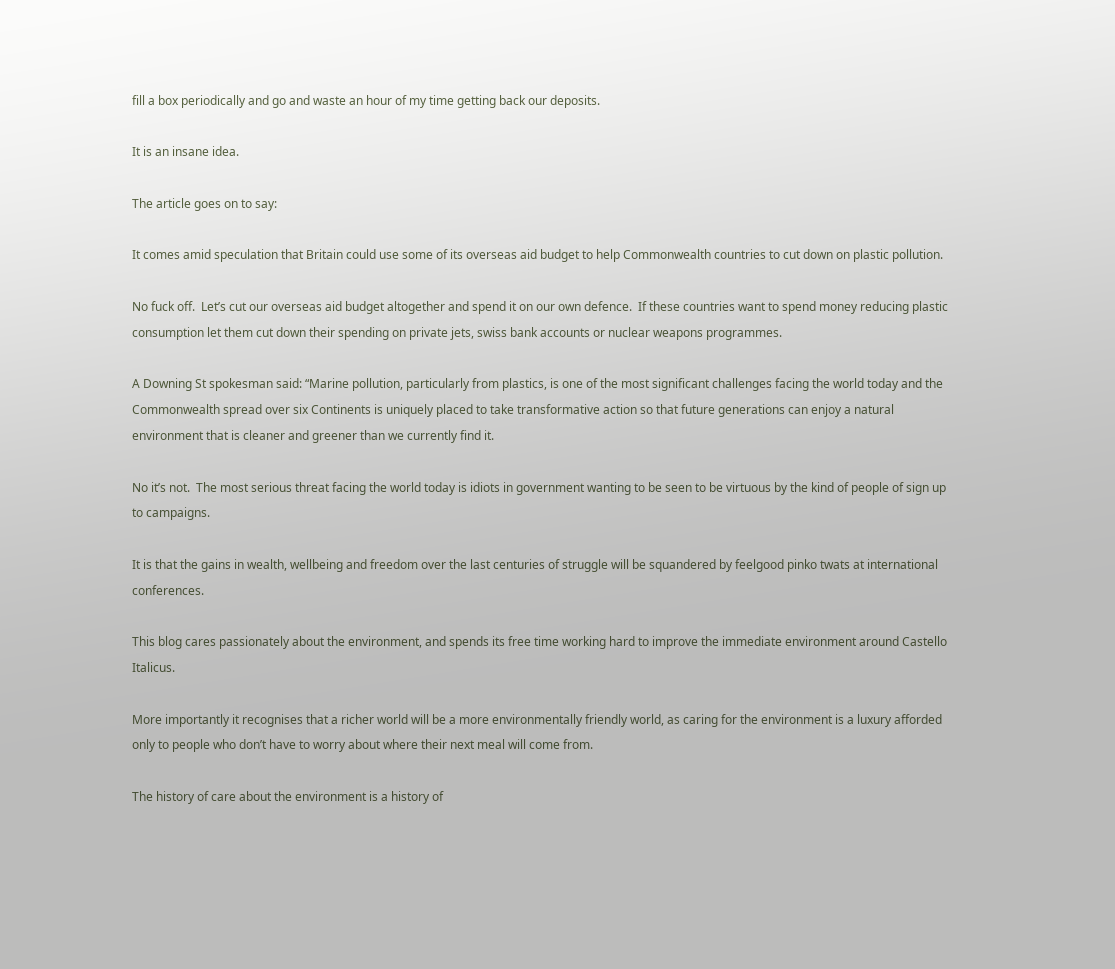fill a box periodically and go and waste an hour of my time getting back our deposits.

It is an insane idea.

The article goes on to say:

It comes amid speculation that Britain could use some of its overseas aid budget to help Commonwealth countries to cut down on plastic pollution.

No fuck off.  Let’s cut our overseas aid budget altogether and spend it on our own defence.  If these countries want to spend money reducing plastic consumption let them cut down their spending on private jets, swiss bank accounts or nuclear weapons programmes.

A Downing St spokesman said: “Marine pollution, particularly from plastics, is one of the most significant challenges facing the world today and the Commonwealth spread over six Continents is uniquely placed to take transformative action so that future generations can enjoy a natural environment that is cleaner and greener than we currently find it.

No it’s not.  The most serious threat facing the world today is idiots in government wanting to be seen to be virtuous by the kind of people of sign up to campaigns.

It is that the gains in wealth, wellbeing and freedom over the last centuries of struggle will be squandered by feelgood pinko twats at international conferences.

This blog cares passionately about the environment, and spends its free time working hard to improve the immediate environment around Castello Italicus.

More importantly it recognises that a richer world will be a more environmentally friendly world, as caring for the environment is a luxury afforded only to people who don’t have to worry about where their next meal will come from.

The history of care about the environment is a history of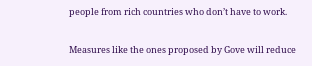people from rich countries who don’t have to work.

Measures like the ones proposed by Gove will reduce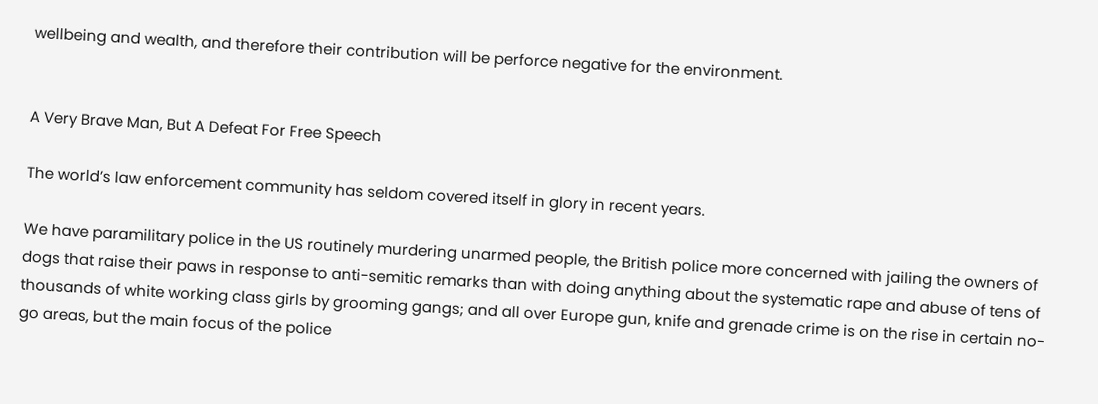wellbeing and wealth, and therefore their contribution will be perforce negative for the environment.


A Very Brave Man, But A Defeat For Free Speech

The world’s law enforcement community has seldom covered itself in glory in recent years.

We have paramilitary police in the US routinely murdering unarmed people, the British police more concerned with jailing the owners of dogs that raise their paws in response to anti-semitic remarks than with doing anything about the systematic rape and abuse of tens of thousands of white working class girls by grooming gangs; and all over Europe gun, knife and grenade crime is on the rise in certain no-go areas, but the main focus of the police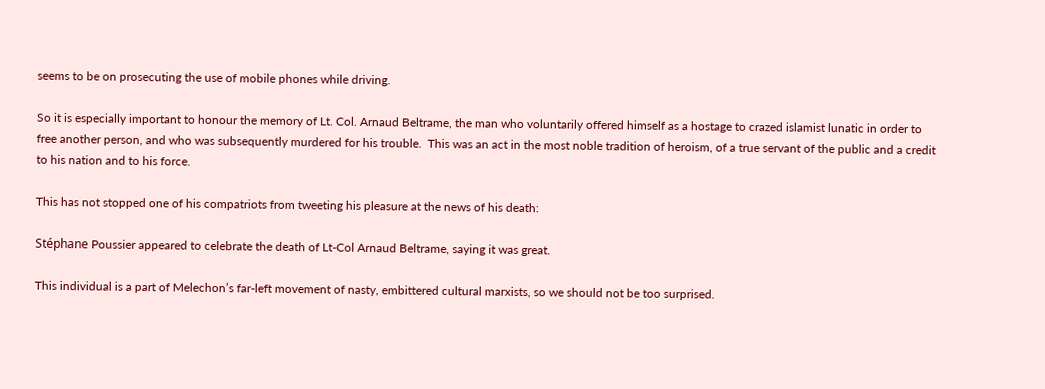seems to be on prosecuting the use of mobile phones while driving.

So it is especially important to honour the memory of Lt. Col. Arnaud Beltrame, the man who voluntarily offered himself as a hostage to crazed islamist lunatic in order to free another person, and who was subsequently murdered for his trouble.  This was an act in the most noble tradition of heroism, of a true servant of the public and a credit to his nation and to his force.

This has not stopped one of his compatriots from tweeting his pleasure at the news of his death:

Stéphane Poussier appeared to celebrate the death of Lt-Col Arnaud Beltrame, saying it was great.

This individual is a part of Melechon’s far-left movement of nasty, embittered cultural marxists, so we should not be too surprised.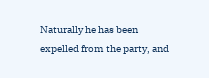Naturally he has been expelled from the party, and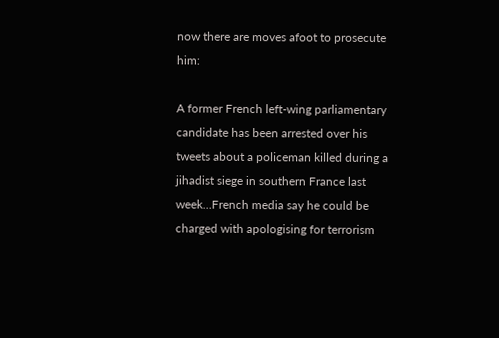now there are moves afoot to prosecute him:

A former French left-wing parliamentary candidate has been arrested over his tweets about a policeman killed during a jihadist siege in southern France last week…French media say he could be charged with apologising for terrorism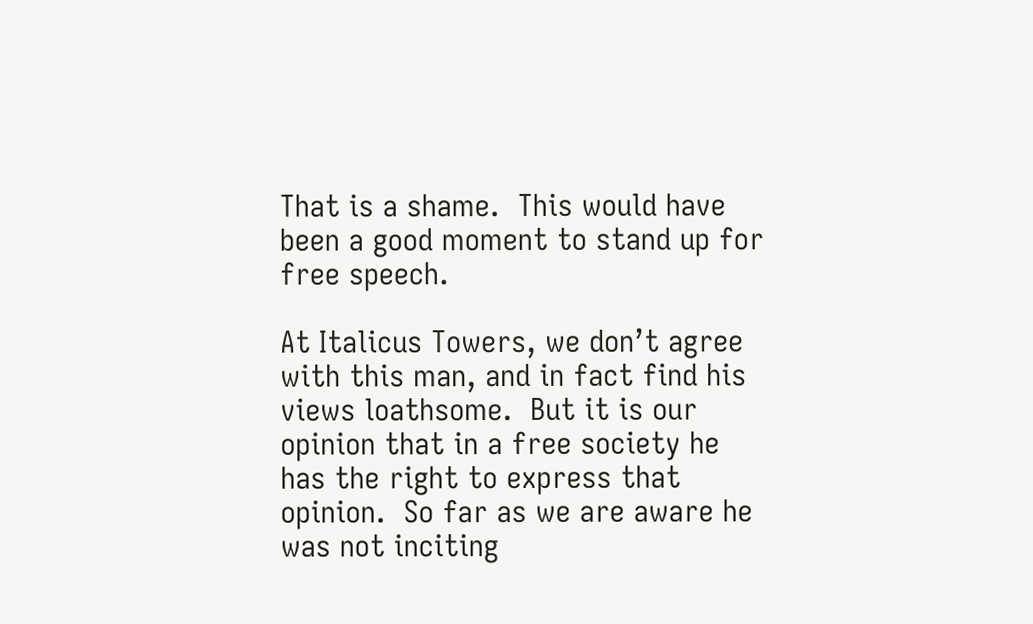That is a shame.  This would have been a good moment to stand up for free speech.

At Italicus Towers, we don’t agree with this man, and in fact find his views loathsome.  But it is our opinion that in a free society he has the right to express that opinion.  So far as we are aware he was not inciting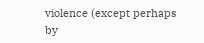violence (except perhaps by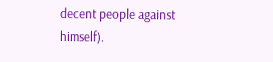decent people against himself).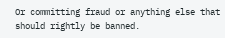Or committing fraud or anything else that should rightly be banned.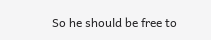So he should be free to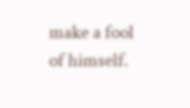make a fool of himself.